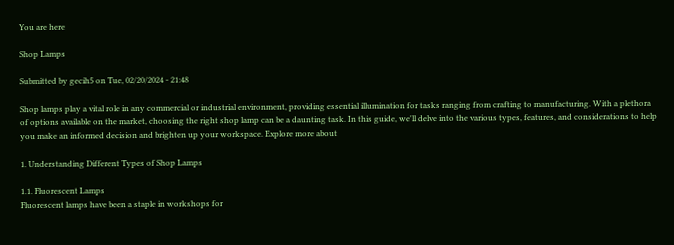You are here

Shop Lamps

Submitted by gecih5 on Tue, 02/20/2024 - 21:48

Shop lamps play a vital role in any commercial or industrial environment, providing essential illumination for tasks ranging from crafting to manufacturing. With a plethora of options available on the market, choosing the right shop lamp can be a daunting task. In this guide, we'll delve into the various types, features, and considerations to help you make an informed decision and brighten up your workspace. Explore more about

1. Understanding Different Types of Shop Lamps

1.1. Fluorescent Lamps
Fluorescent lamps have been a staple in workshops for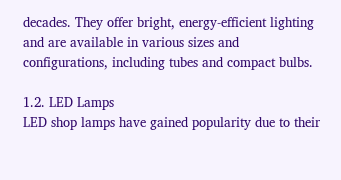decades. They offer bright, energy-efficient lighting and are available in various sizes and configurations, including tubes and compact bulbs.

1.2. LED Lamps
LED shop lamps have gained popularity due to their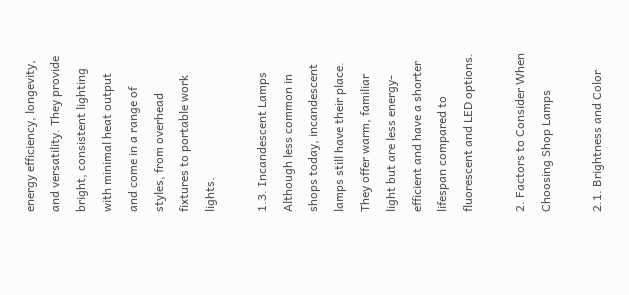energy efficiency, longevity, and versatility. They provide bright, consistent lighting with minimal heat output and come in a range of styles, from overhead fixtures to portable work lights.

1.3. Incandescent Lamps
Although less common in shops today, incandescent lamps still have their place. They offer warm, familiar light but are less energy-efficient and have a shorter lifespan compared to fluorescent and LED options.

2. Factors to Consider When Choosing Shop Lamps

2.1. Brightness and Color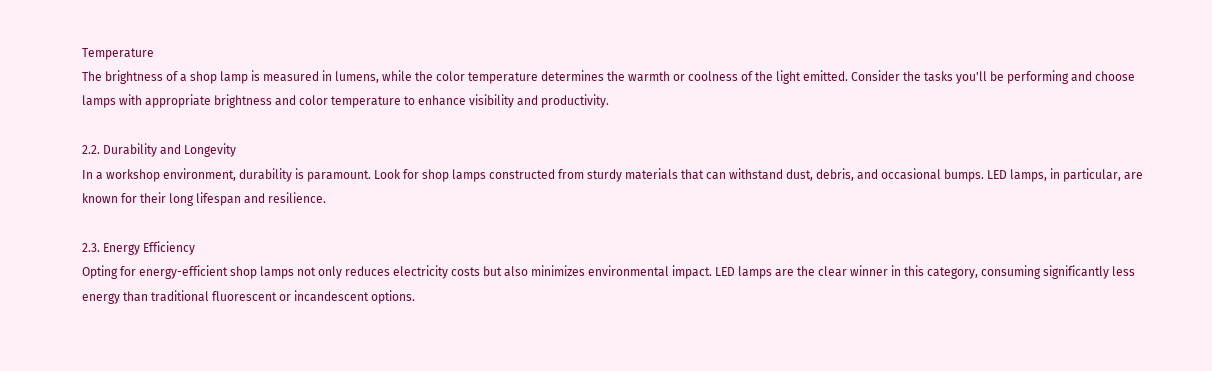Temperature
The brightness of a shop lamp is measured in lumens, while the color temperature determines the warmth or coolness of the light emitted. Consider the tasks you'll be performing and choose lamps with appropriate brightness and color temperature to enhance visibility and productivity.

2.2. Durability and Longevity
In a workshop environment, durability is paramount. Look for shop lamps constructed from sturdy materials that can withstand dust, debris, and occasional bumps. LED lamps, in particular, are known for their long lifespan and resilience.

2.3. Energy Efficiency
Opting for energy-efficient shop lamps not only reduces electricity costs but also minimizes environmental impact. LED lamps are the clear winner in this category, consuming significantly less energy than traditional fluorescent or incandescent options.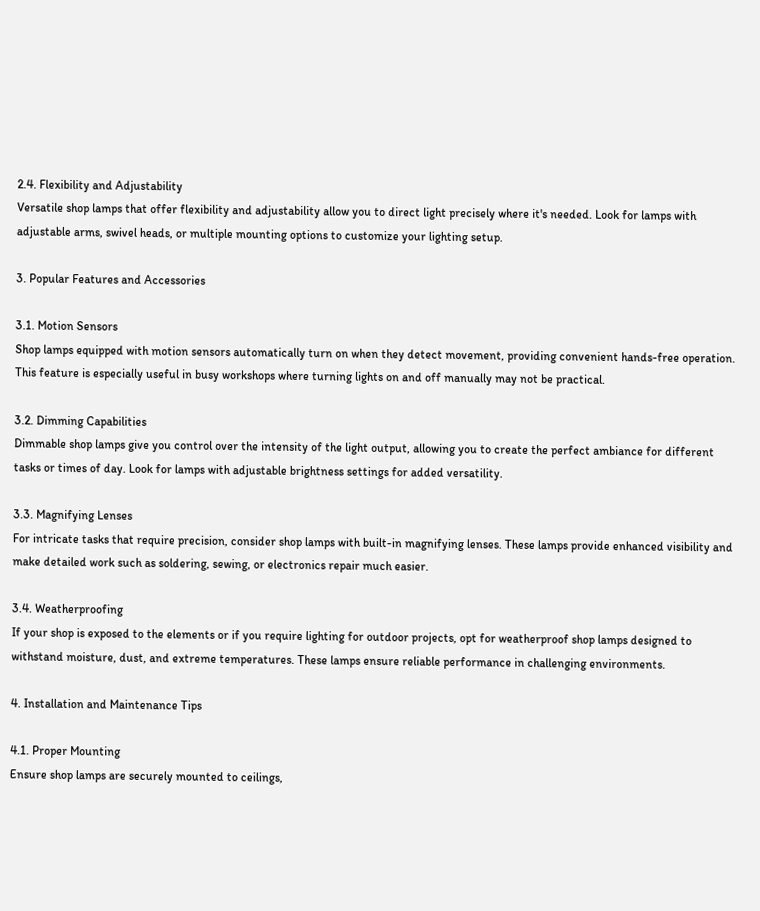2.4. Flexibility and Adjustability
Versatile shop lamps that offer flexibility and adjustability allow you to direct light precisely where it's needed. Look for lamps with adjustable arms, swivel heads, or multiple mounting options to customize your lighting setup.

3. Popular Features and Accessories

3.1. Motion Sensors
Shop lamps equipped with motion sensors automatically turn on when they detect movement, providing convenient hands-free operation. This feature is especially useful in busy workshops where turning lights on and off manually may not be practical.

3.2. Dimming Capabilities
Dimmable shop lamps give you control over the intensity of the light output, allowing you to create the perfect ambiance for different tasks or times of day. Look for lamps with adjustable brightness settings for added versatility.

3.3. Magnifying Lenses
For intricate tasks that require precision, consider shop lamps with built-in magnifying lenses. These lamps provide enhanced visibility and make detailed work such as soldering, sewing, or electronics repair much easier.

3.4. Weatherproofing
If your shop is exposed to the elements or if you require lighting for outdoor projects, opt for weatherproof shop lamps designed to withstand moisture, dust, and extreme temperatures. These lamps ensure reliable performance in challenging environments.

4. Installation and Maintenance Tips

4.1. Proper Mounting
Ensure shop lamps are securely mounted to ceilings,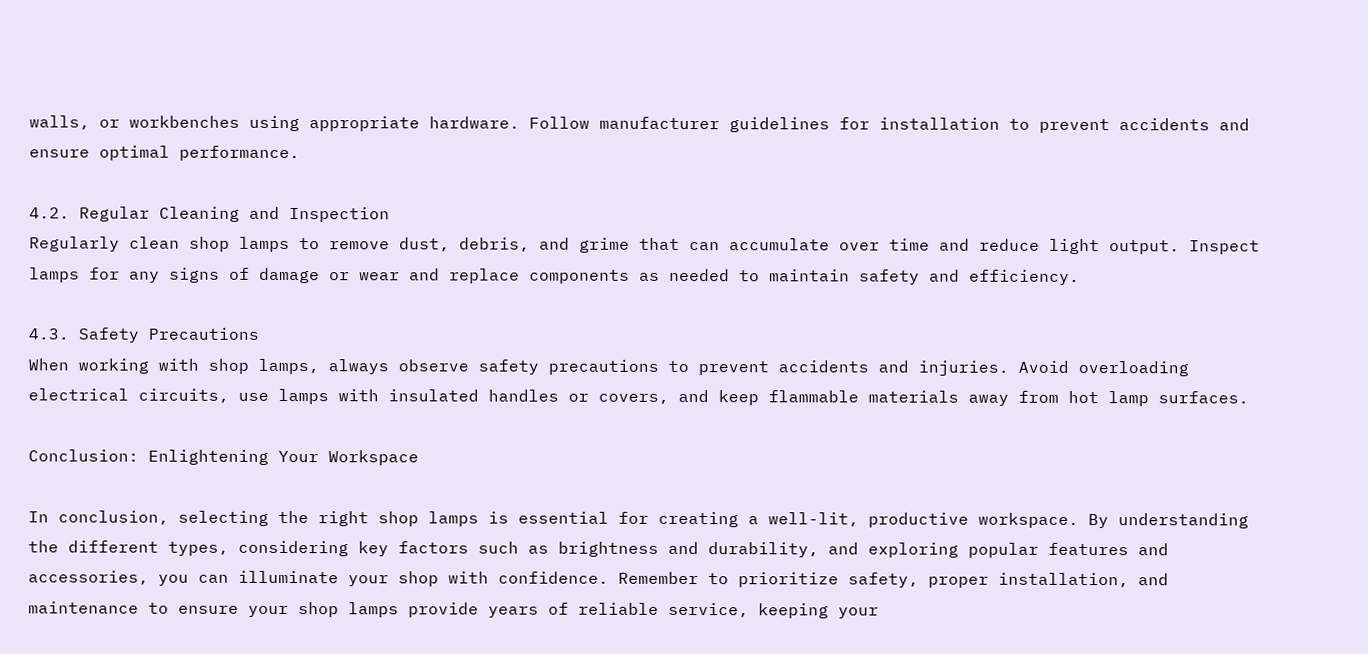walls, or workbenches using appropriate hardware. Follow manufacturer guidelines for installation to prevent accidents and ensure optimal performance.

4.2. Regular Cleaning and Inspection
Regularly clean shop lamps to remove dust, debris, and grime that can accumulate over time and reduce light output. Inspect lamps for any signs of damage or wear and replace components as needed to maintain safety and efficiency.

4.3. Safety Precautions
When working with shop lamps, always observe safety precautions to prevent accidents and injuries. Avoid overloading electrical circuits, use lamps with insulated handles or covers, and keep flammable materials away from hot lamp surfaces.

Conclusion: Enlightening Your Workspace

In conclusion, selecting the right shop lamps is essential for creating a well-lit, productive workspace. By understanding the different types, considering key factors such as brightness and durability, and exploring popular features and accessories, you can illuminate your shop with confidence. Remember to prioritize safety, proper installation, and maintenance to ensure your shop lamps provide years of reliable service, keeping your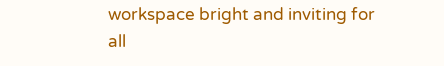workspace bright and inviting for all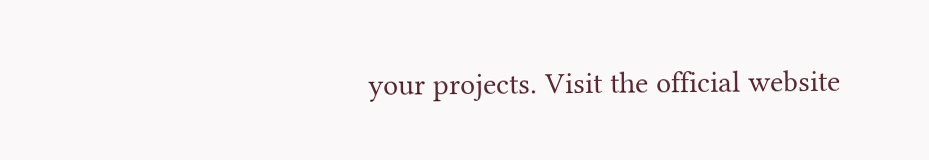your projects. Visit the official website